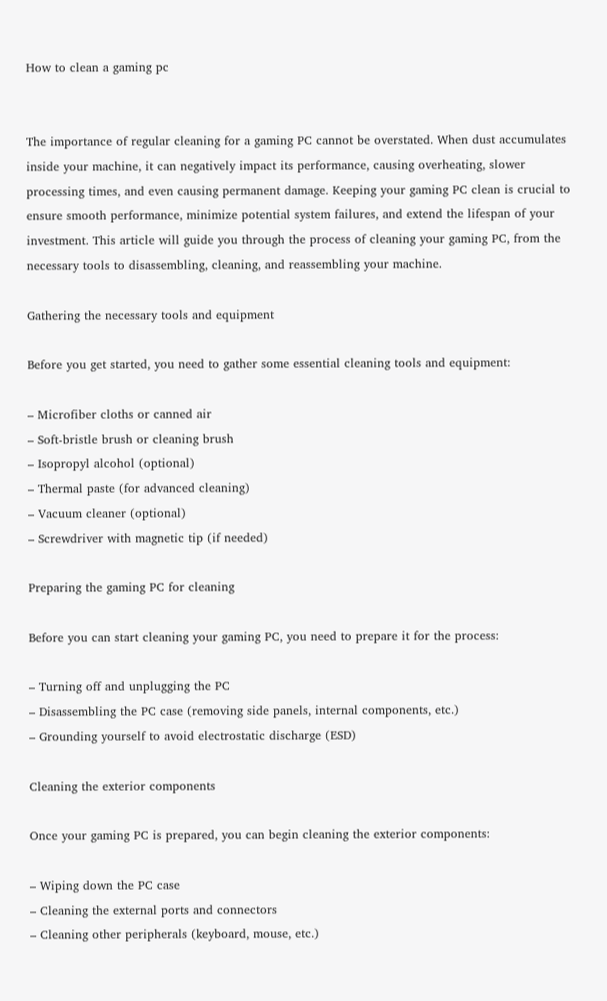How to clean a gaming pc


The importance of regular cleaning for a gaming PC cannot be overstated. When dust accumulates inside your machine, it can negatively impact its performance, causing overheating, slower processing times, and even causing permanent damage. Keeping your gaming PC clean is crucial to ensure smooth performance, minimize potential system failures, and extend the lifespan of your investment. This article will guide you through the process of cleaning your gaming PC, from the necessary tools to disassembling, cleaning, and reassembling your machine.

Gathering the necessary tools and equipment

Before you get started, you need to gather some essential cleaning tools and equipment:

– Microfiber cloths or canned air
– Soft-bristle brush or cleaning brush
– Isopropyl alcohol (optional)
– Thermal paste (for advanced cleaning)
– Vacuum cleaner (optional)
– Screwdriver with magnetic tip (if needed)

Preparing the gaming PC for cleaning

Before you can start cleaning your gaming PC, you need to prepare it for the process:

– Turning off and unplugging the PC
– Disassembling the PC case (removing side panels, internal components, etc.)
– Grounding yourself to avoid electrostatic discharge (ESD)

Cleaning the exterior components

Once your gaming PC is prepared, you can begin cleaning the exterior components:

– Wiping down the PC case
– Cleaning the external ports and connectors
– Cleaning other peripherals (keyboard, mouse, etc.)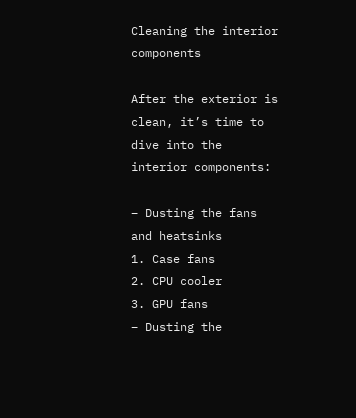Cleaning the interior components

After the exterior is clean, it’s time to dive into the interior components:

– Dusting the fans and heatsinks
1. Case fans
2. CPU cooler
3. GPU fans
– Dusting the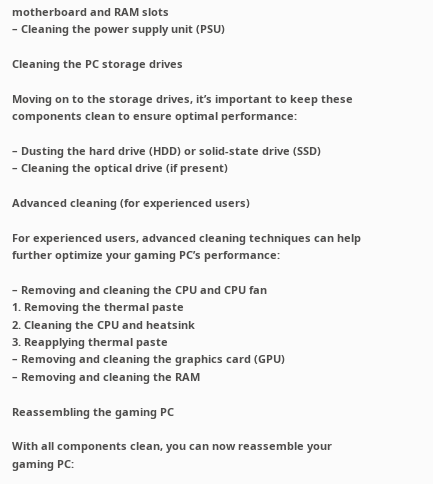motherboard and RAM slots
– Cleaning the power supply unit (PSU)

Cleaning the PC storage drives

Moving on to the storage drives, it’s important to keep these components clean to ensure optimal performance:

– Dusting the hard drive (HDD) or solid-state drive (SSD)
– Cleaning the optical drive (if present)

Advanced cleaning (for experienced users)

For experienced users, advanced cleaning techniques can help further optimize your gaming PC’s performance:

– Removing and cleaning the CPU and CPU fan
1. Removing the thermal paste
2. Cleaning the CPU and heatsink
3. Reapplying thermal paste
– Removing and cleaning the graphics card (GPU)
– Removing and cleaning the RAM

Reassembling the gaming PC

With all components clean, you can now reassemble your gaming PC: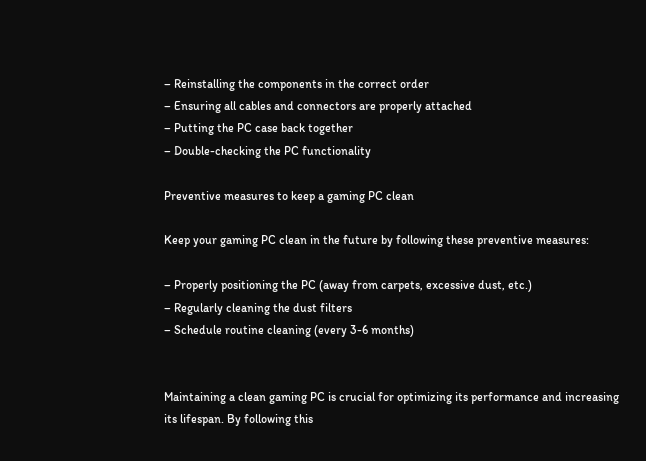– Reinstalling the components in the correct order
– Ensuring all cables and connectors are properly attached
– Putting the PC case back together
– Double-checking the PC functionality

Preventive measures to keep a gaming PC clean

Keep your gaming PC clean in the future by following these preventive measures:

– Properly positioning the PC (away from carpets, excessive dust, etc.)
– Regularly cleaning the dust filters
– Schedule routine cleaning (every 3-6 months)


Maintaining a clean gaming PC is crucial for optimizing its performance and increasing its lifespan. By following this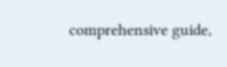comprehensive guide,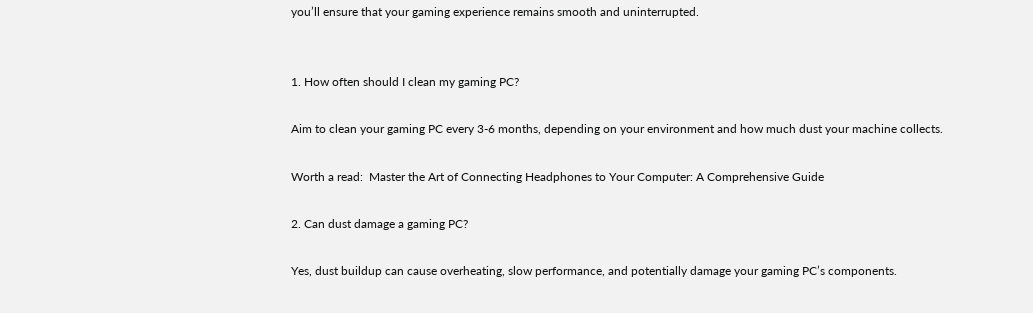you’ll ensure that your gaming experience remains smooth and uninterrupted.


1. How often should I clean my gaming PC?

Aim to clean your gaming PC every 3-6 months, depending on your environment and how much dust your machine collects.

Worth a read:  Master the Art of Connecting Headphones to Your Computer: A Comprehensive Guide

2. Can dust damage a gaming PC?

Yes, dust buildup can cause overheating, slow performance, and potentially damage your gaming PC’s components.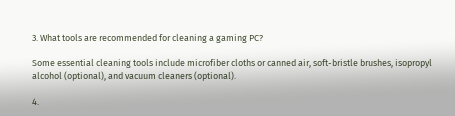3. What tools are recommended for cleaning a gaming PC?

Some essential cleaning tools include microfiber cloths or canned air, soft-bristle brushes, isopropyl alcohol (optional), and vacuum cleaners (optional).

4.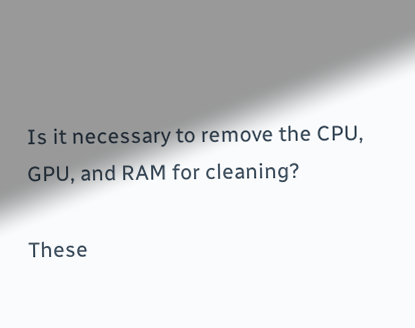Is it necessary to remove the CPU, GPU, and RAM for cleaning?

These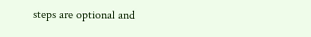steps are optional and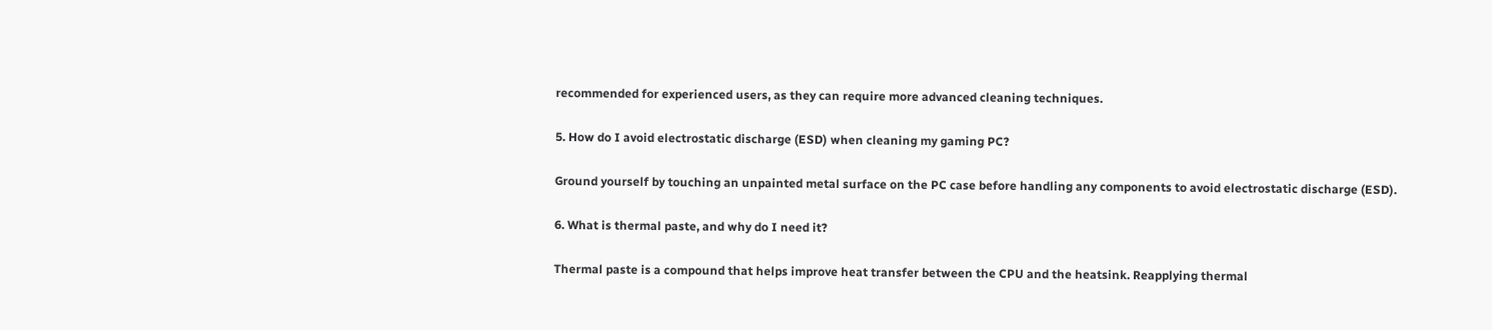recommended for experienced users, as they can require more advanced cleaning techniques.

5. How do I avoid electrostatic discharge (ESD) when cleaning my gaming PC?

Ground yourself by touching an unpainted metal surface on the PC case before handling any components to avoid electrostatic discharge (ESD).

6. What is thermal paste, and why do I need it?

Thermal paste is a compound that helps improve heat transfer between the CPU and the heatsink. Reapplying thermal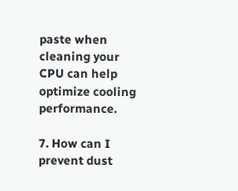paste when cleaning your CPU can help optimize cooling performance.

7. How can I prevent dust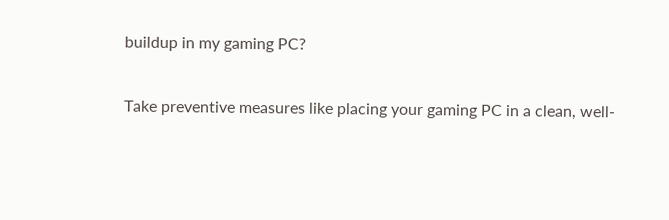buildup in my gaming PC?

Take preventive measures like placing your gaming PC in a clean, well-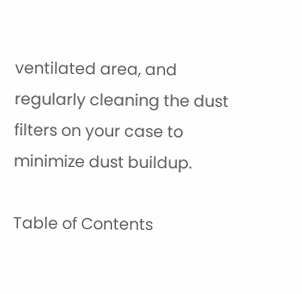ventilated area, and regularly cleaning the dust filters on your case to minimize dust buildup.

Table of Contents